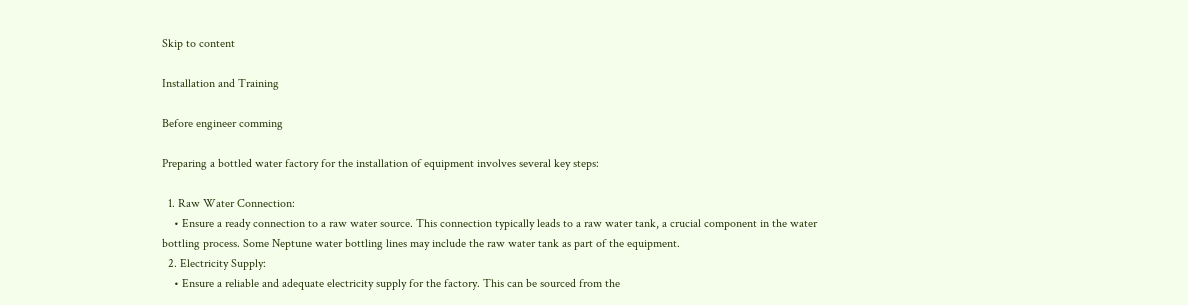Skip to content

Installation and Training

Before engineer comming

Preparing a bottled water factory for the installation of equipment involves several key steps:

  1. Raw Water Connection:
    • Ensure a ready connection to a raw water source. This connection typically leads to a raw water tank, a crucial component in the water bottling process. Some Neptune water bottling lines may include the raw water tank as part of the equipment.
  2. Electricity Supply:
    • Ensure a reliable and adequate electricity supply for the factory. This can be sourced from the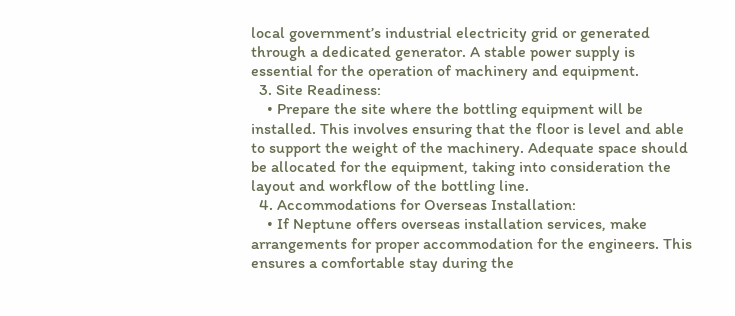local government’s industrial electricity grid or generated through a dedicated generator. A stable power supply is essential for the operation of machinery and equipment.
  3. Site Readiness:
    • Prepare the site where the bottling equipment will be installed. This involves ensuring that the floor is level and able to support the weight of the machinery. Adequate space should be allocated for the equipment, taking into consideration the layout and workflow of the bottling line.
  4. Accommodations for Overseas Installation:
    • If Neptune offers overseas installation services, make arrangements for proper accommodation for the engineers. This ensures a comfortable stay during the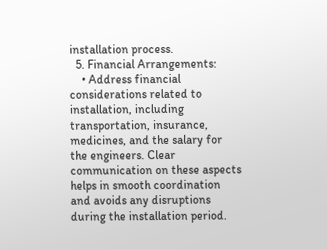installation process.
  5. Financial Arrangements:
    • Address financial considerations related to installation, including transportation, insurance, medicines, and the salary for the engineers. Clear communication on these aspects helps in smooth coordination and avoids any disruptions during the installation period.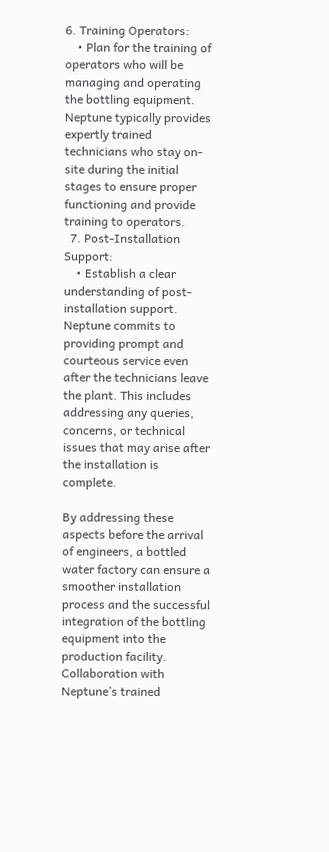6. Training Operators:
    • Plan for the training of operators who will be managing and operating the bottling equipment. Neptune typically provides expertly trained technicians who stay on-site during the initial stages to ensure proper functioning and provide training to operators.
  7. Post-Installation Support:
    • Establish a clear understanding of post-installation support. Neptune commits to providing prompt and courteous service even after the technicians leave the plant. This includes addressing any queries, concerns, or technical issues that may arise after the installation is complete.

By addressing these aspects before the arrival of engineers, a bottled water factory can ensure a smoother installation process and the successful integration of the bottling equipment into the production facility. Collaboration with Neptune’s trained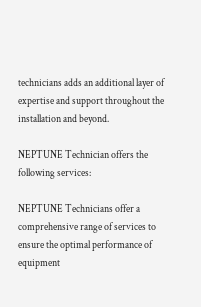technicians adds an additional layer of expertise and support throughout the installation and beyond.

NEPTUNE Technician offers the following services:

NEPTUNE Technicians offer a comprehensive range of services to ensure the optimal performance of equipment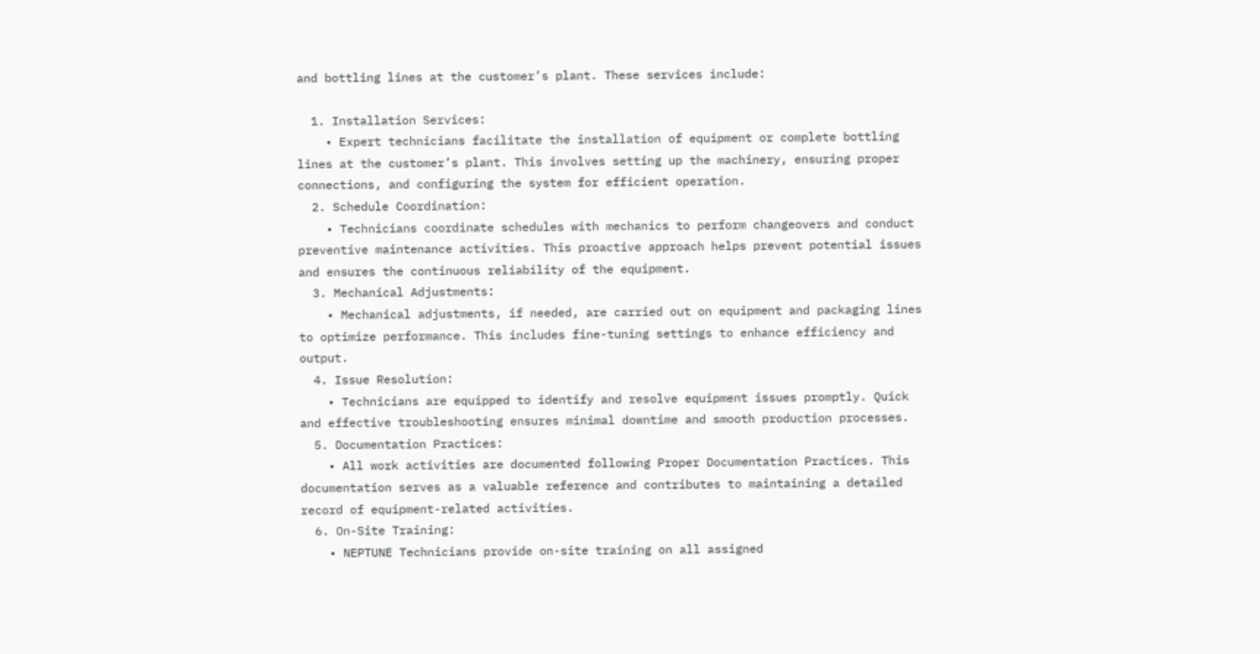and bottling lines at the customer’s plant. These services include:

  1. Installation Services:
    • Expert technicians facilitate the installation of equipment or complete bottling lines at the customer’s plant. This involves setting up the machinery, ensuring proper connections, and configuring the system for efficient operation.
  2. Schedule Coordination:
    • Technicians coordinate schedules with mechanics to perform changeovers and conduct preventive maintenance activities. This proactive approach helps prevent potential issues and ensures the continuous reliability of the equipment.
  3. Mechanical Adjustments:
    • Mechanical adjustments, if needed, are carried out on equipment and packaging lines to optimize performance. This includes fine-tuning settings to enhance efficiency and output.
  4. Issue Resolution:
    • Technicians are equipped to identify and resolve equipment issues promptly. Quick and effective troubleshooting ensures minimal downtime and smooth production processes.
  5. Documentation Practices:
    • All work activities are documented following Proper Documentation Practices. This documentation serves as a valuable reference and contributes to maintaining a detailed record of equipment-related activities.
  6. On-Site Training:
    • NEPTUNE Technicians provide on-site training on all assigned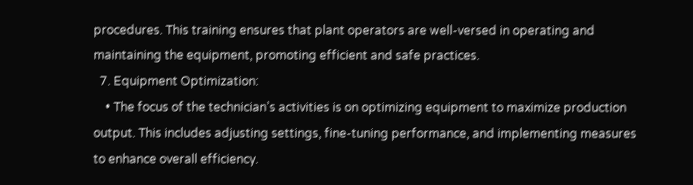procedures. This training ensures that plant operators are well-versed in operating and maintaining the equipment, promoting efficient and safe practices.
  7. Equipment Optimization:
    • The focus of the technician’s activities is on optimizing equipment to maximize production output. This includes adjusting settings, fine-tuning performance, and implementing measures to enhance overall efficiency.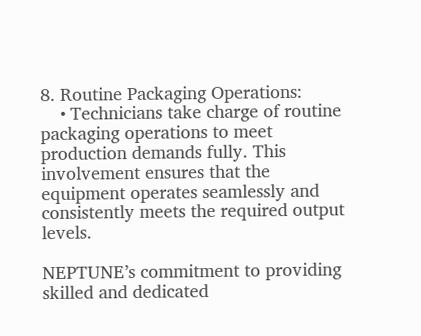8. Routine Packaging Operations:
    • Technicians take charge of routine packaging operations to meet production demands fully. This involvement ensures that the equipment operates seamlessly and consistently meets the required output levels.

NEPTUNE’s commitment to providing skilled and dedicated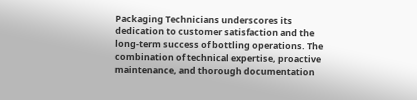Packaging Technicians underscores its dedication to customer satisfaction and the long-term success of bottling operations. The combination of technical expertise, proactive maintenance, and thorough documentation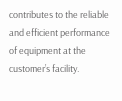contributes to the reliable and efficient performance of equipment at the customer’s facility.